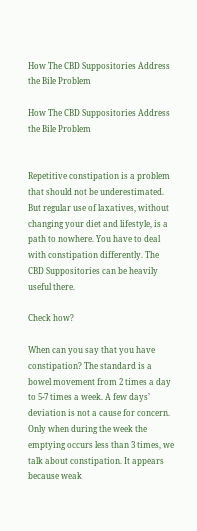How The CBD Suppositories Address the Bile Problem

How The CBD Suppositories Address the Bile Problem


Repetitive constipation is a problem that should not be underestimated. But regular use of laxatives, without changing your diet and lifestyle, is a path to nowhere. You have to deal with constipation differently. The CBD Suppositories can be heavily useful there.

Check how?

When can you say that you have constipation? The standard is a bowel movement from 2 times a day to 5-7 times a week. A few days’ deviation is not a cause for concern. Only when during the week the emptying occurs less than 3 times, we talk about constipation. It appears because weak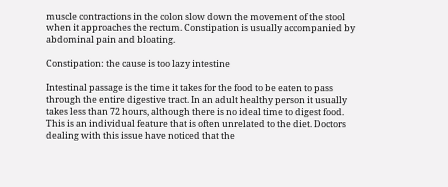muscle contractions in the colon slow down the movement of the stool when it approaches the rectum. Constipation is usually accompanied by abdominal pain and bloating.

Constipation: the cause is too lazy intestine

Intestinal passage is the time it takes for the food to be eaten to pass through the entire digestive tract. In an adult healthy person it usually takes less than 72 hours, although there is no ideal time to digest food. This is an individual feature that is often unrelated to the diet. Doctors dealing with this issue have noticed that the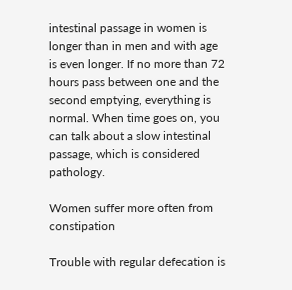intestinal passage in women is longer than in men and with age is even longer. If no more than 72 hours pass between one and the second emptying, everything is normal. When time goes on, you can talk about a slow intestinal passage, which is considered pathology.

Women suffer more often from constipation

Trouble with regular defecation is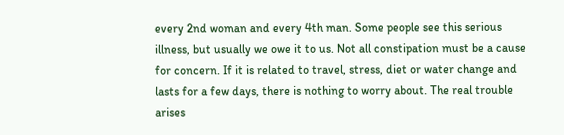every 2nd woman and every 4th man. Some people see this serious illness, but usually we owe it to us. Not all constipation must be a cause for concern. If it is related to travel, stress, diet or water change and lasts for a few days, there is nothing to worry about. The real trouble arises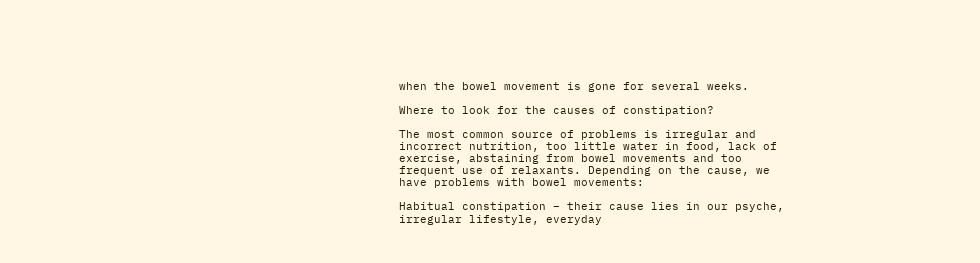when the bowel movement is gone for several weeks.

Where to look for the causes of constipation?

The most common source of problems is irregular and incorrect nutrition, too little water in food, lack of exercise, abstaining from bowel movements and too frequent use of relaxants. Depending on the cause, we have problems with bowel movements:

Habitual constipation – their cause lies in our psyche, irregular lifestyle, everyday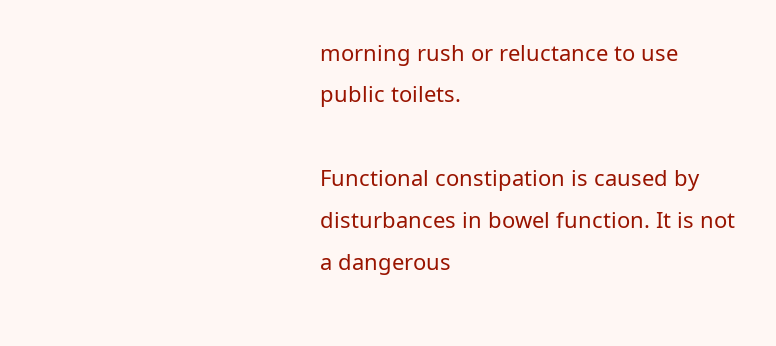morning rush or reluctance to use public toilets.

Functional constipation is caused by disturbances in bowel function. It is not a dangerous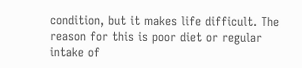condition, but it makes life difficult. The reason for this is poor diet or regular intake of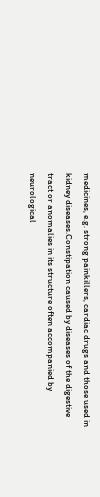medicines, e.g. strong painkillers, cardiac drugs and those used in kidney diseases.Constipation caused by diseases of the digestive tract or anomalies in its structure often accompanied by neurological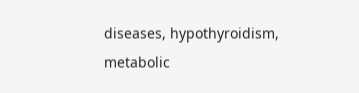diseases, hypothyroidism, metabolic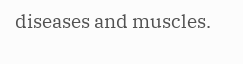diseases and muscles.